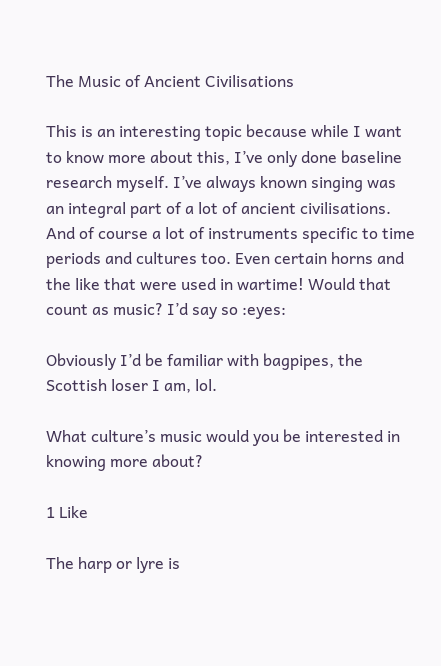The Music of Ancient Civilisations

This is an interesting topic because while I want to know more about this, I’ve only done baseline research myself. I’ve always known singing was an integral part of a lot of ancient civilisations. And of course a lot of instruments specific to time periods and cultures too. Even certain horns and the like that were used in wartime! Would that count as music? I’d say so :eyes:

Obviously I’d be familiar with bagpipes, the Scottish loser I am, lol.

What culture’s music would you be interested in knowing more about?

1 Like

The harp or lyre is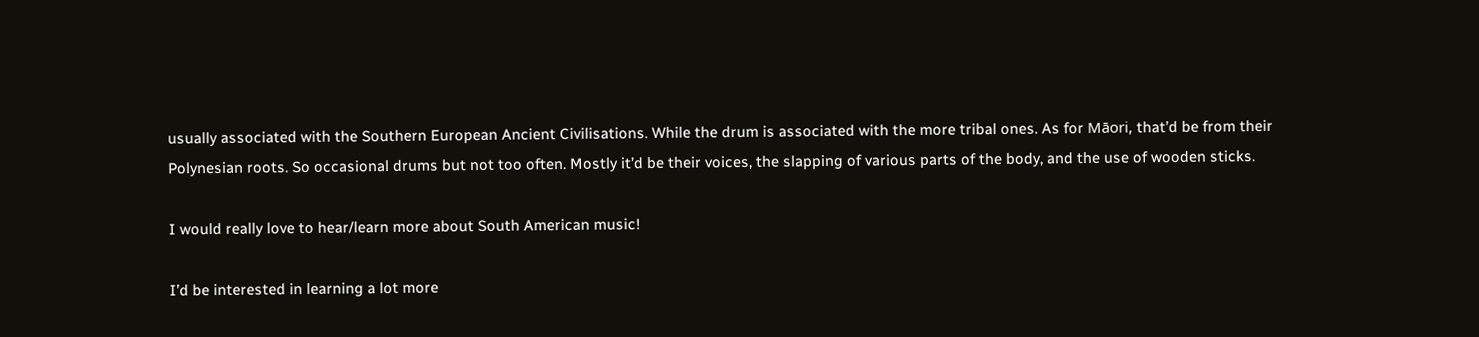usually associated with the Southern European Ancient Civilisations. While the drum is associated with the more tribal ones. As for Māori, that’d be from their Polynesian roots. So occasional drums but not too often. Mostly it’d be their voices, the slapping of various parts of the body, and the use of wooden sticks.

I would really love to hear/learn more about South American music!

I’d be interested in learning a lot more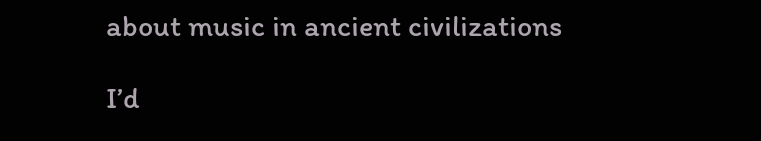about music in ancient civilizations

I’d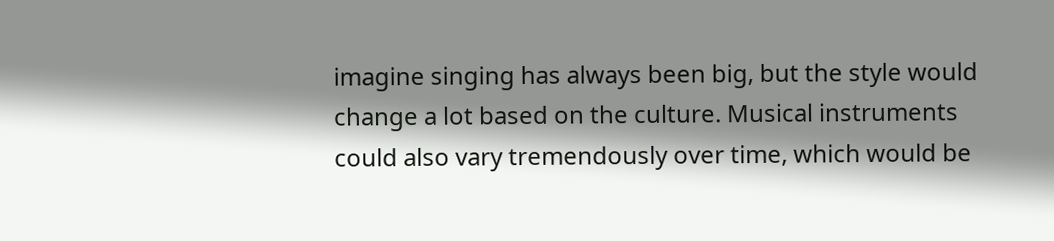imagine singing has always been big, but the style would change a lot based on the culture. Musical instruments could also vary tremendously over time, which would be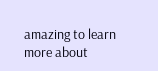amazing to learn more about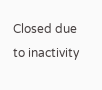Closed due to inactivity